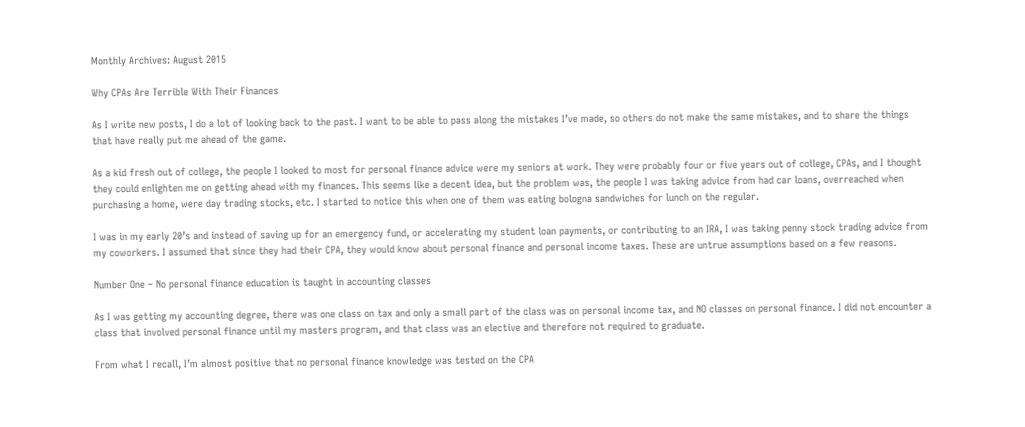Monthly Archives: August 2015

Why CPAs Are Terrible With Their Finances

As I write new posts, I do a lot of looking back to the past. I want to be able to pass along the mistakes I’ve made, so others do not make the same mistakes, and to share the things that have really put me ahead of the game.

As a kid fresh out of college, the people I looked to most for personal finance advice were my seniors at work. They were probably four or five years out of college, CPAs, and I thought they could enlighten me on getting ahead with my finances. This seems like a decent idea, but the problem was, the people I was taking advice from had car loans, overreached when purchasing a home, were day trading stocks, etc. I started to notice this when one of them was eating bologna sandwiches for lunch on the regular.

I was in my early 20’s and instead of saving up for an emergency fund, or accelerating my student loan payments, or contributing to an IRA, I was taking penny stock trading advice from my coworkers. I assumed that since they had their CPA, they would know about personal finance and personal income taxes. These are untrue assumptions based on a few reasons.

Number One – No personal finance education is taught in accounting classes

As I was getting my accounting degree, there was one class on tax and only a small part of the class was on personal income tax, and NO classes on personal finance. I did not encounter a class that involved personal finance until my masters program, and that class was an elective and therefore not required to graduate.

From what I recall, I’m almost positive that no personal finance knowledge was tested on the CPA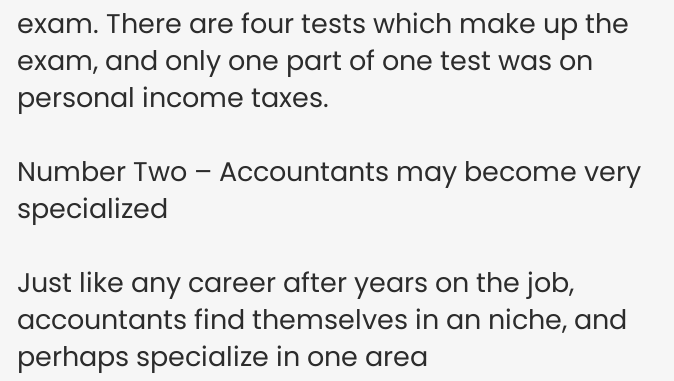exam. There are four tests which make up the exam, and only one part of one test was on personal income taxes.

Number Two – Accountants may become very specialized

Just like any career after years on the job, accountants find themselves in an niche, and perhaps specialize in one area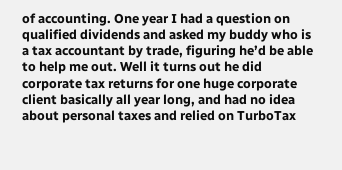of accounting. One year I had a question on qualified dividends and asked my buddy who is a tax accountant by trade, figuring he’d be able to help me out. Well it turns out he did corporate tax returns for one huge corporate client basically all year long, and had no idea about personal taxes and relied on TurboTax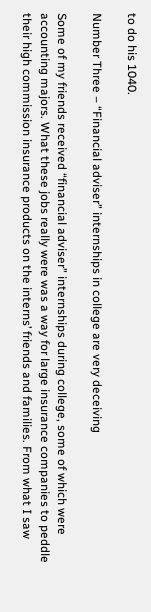to do his 1040.

Number Three – “Financial adviser” internships in college are very deceiving

Some of my friends received “financial adviser” internships during college, some of which were accounting majors. What these jobs really were was a way for large insurance companies to peddle their high commission insurance products on the interns’ friends and families. From what I saw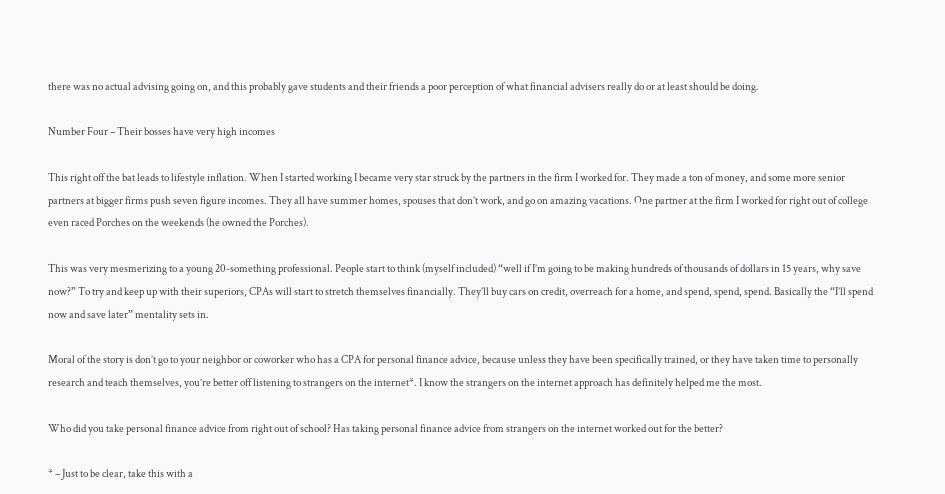there was no actual advising going on, and this probably gave students and their friends a poor perception of what financial advisers really do or at least should be doing.

Number Four – Their bosses have very high incomes

This right off the bat leads to lifestyle inflation. When I started working I became very star struck by the partners in the firm I worked for. They made a ton of money, and some more senior partners at bigger firms push seven figure incomes. They all have summer homes, spouses that don’t work, and go on amazing vacations. One partner at the firm I worked for right out of college even raced Porches on the weekends (he owned the Porches).

This was very mesmerizing to a young 20-something professional. People start to think (myself included) “well if I’m going to be making hundreds of thousands of dollars in 15 years, why save now?” To try and keep up with their superiors, CPAs will start to stretch themselves financially. They’ll buy cars on credit, overreach for a home, and spend, spend, spend. Basically the “I’ll spend now and save later” mentality sets in.

Moral of the story is don’t go to your neighbor or coworker who has a CPA for personal finance advice, because unless they have been specifically trained, or they have taken time to personally research and teach themselves, you’re better off listening to strangers on the internet*. I know the strangers on the internet approach has definitely helped me the most.

Who did you take personal finance advice from right out of school? Has taking personal finance advice from strangers on the internet worked out for the better?

* – Just to be clear, take this with a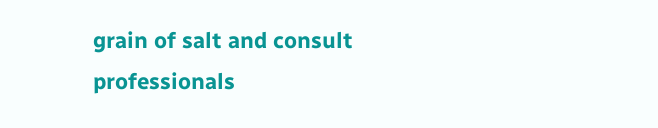grain of salt and consult professionals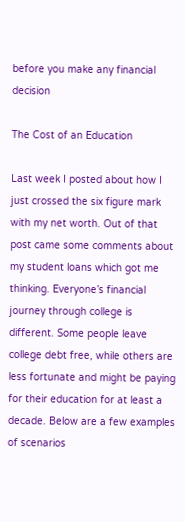before you make any financial decision

The Cost of an Education

Last week I posted about how I just crossed the six figure mark with my net worth. Out of that post came some comments about my student loans which got me thinking. Everyone’s financial journey through college is different. Some people leave college debt free, while others are less fortunate and might be paying for their education for at least a decade. Below are a few examples of scenarios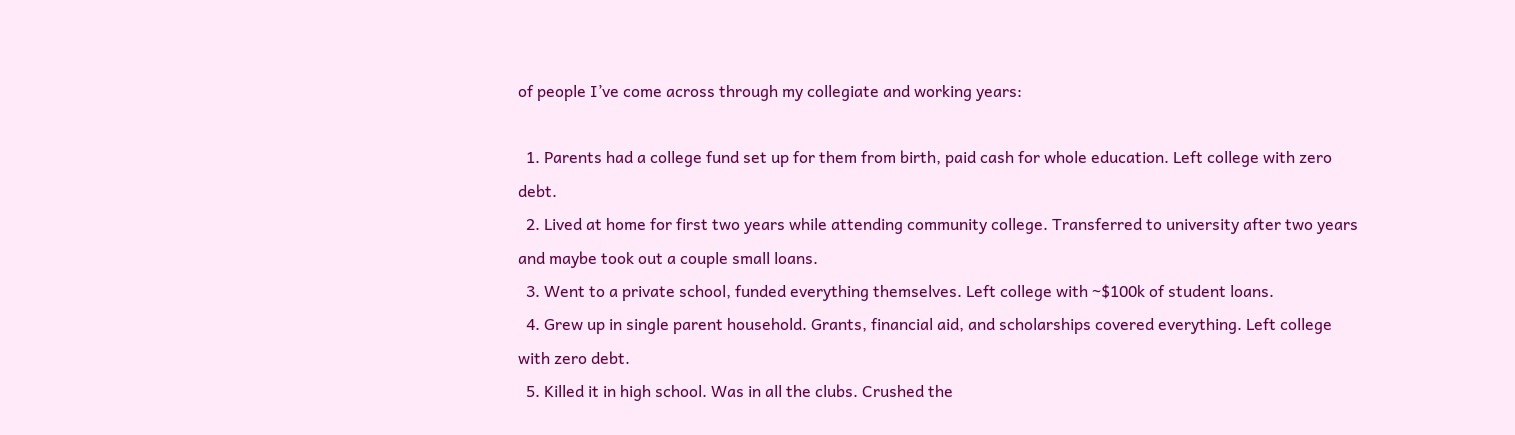of people I’ve come across through my collegiate and working years:

  1. Parents had a college fund set up for them from birth, paid cash for whole education. Left college with zero debt.
  2. Lived at home for first two years while attending community college. Transferred to university after two years and maybe took out a couple small loans.
  3. Went to a private school, funded everything themselves. Left college with ~$100k of student loans.
  4. Grew up in single parent household. Grants, financial aid, and scholarships covered everything. Left college with zero debt.
  5. Killed it in high school. Was in all the clubs. Crushed the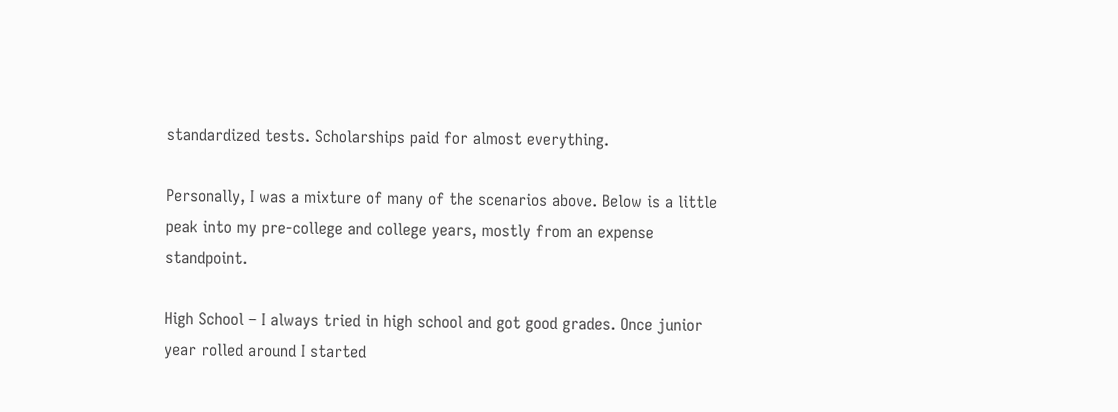standardized tests. Scholarships paid for almost everything.

Personally, I was a mixture of many of the scenarios above. Below is a little peak into my pre-college and college years, mostly from an expense standpoint.

High School – I always tried in high school and got good grades. Once junior year rolled around I started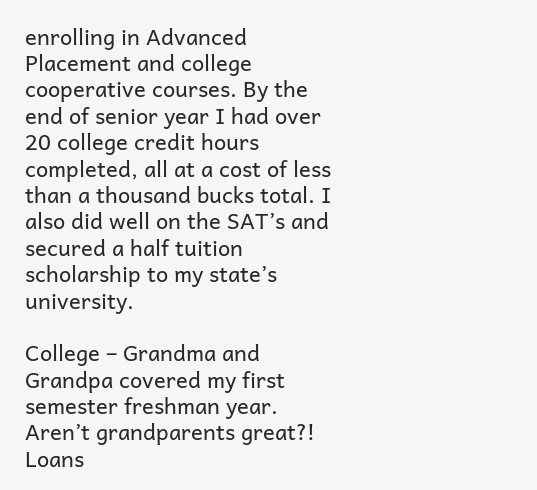enrolling in Advanced Placement and college cooperative courses. By the end of senior year I had over 20 college credit hours completed, all at a cost of less than a thousand bucks total. I also did well on the SAT’s and secured a half tuition scholarship to my state’s university.

College – Grandma and Grandpa covered my first semester freshman year. Aren’t grandparents great?! Loans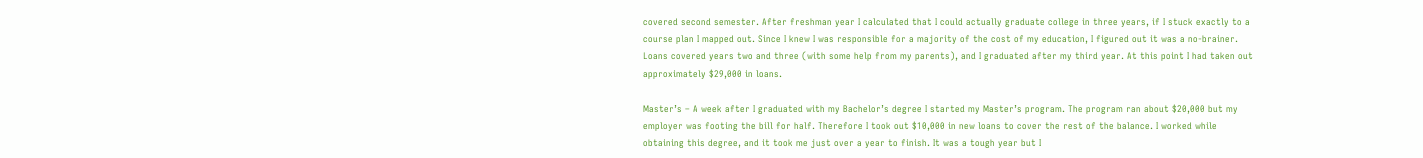covered second semester. After freshman year I calculated that I could actually graduate college in three years, if I stuck exactly to a course plan I mapped out. Since I knew I was responsible for a majority of the cost of my education, I figured out it was a no-brainer. Loans covered years two and three (with some help from my parents), and I graduated after my third year. At this point I had taken out approximately $29,000 in loans.

Master’s – A week after I graduated with my Bachelor’s degree I started my Master’s program. The program ran about $20,000 but my employer was footing the bill for half. Therefore I took out $10,000 in new loans to cover the rest of the balance. I worked while obtaining this degree, and it took me just over a year to finish. It was a tough year but I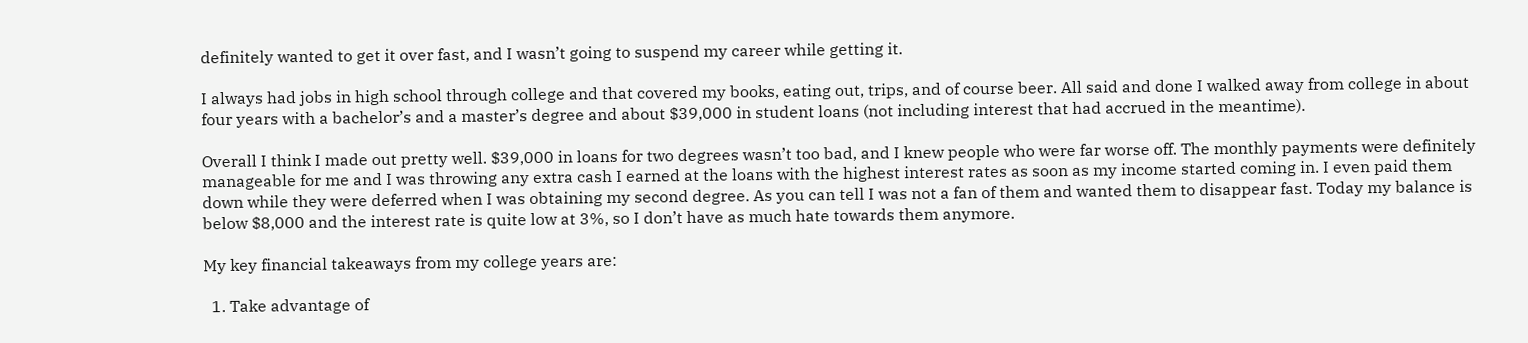definitely wanted to get it over fast, and I wasn’t going to suspend my career while getting it.

I always had jobs in high school through college and that covered my books, eating out, trips, and of course beer. All said and done I walked away from college in about four years with a bachelor’s and a master’s degree and about $39,000 in student loans (not including interest that had accrued in the meantime).

Overall I think I made out pretty well. $39,000 in loans for two degrees wasn’t too bad, and I knew people who were far worse off. The monthly payments were definitely manageable for me and I was throwing any extra cash I earned at the loans with the highest interest rates as soon as my income started coming in. I even paid them down while they were deferred when I was obtaining my second degree. As you can tell I was not a fan of them and wanted them to disappear fast. Today my balance is below $8,000 and the interest rate is quite low at 3%, so I don’t have as much hate towards them anymore.

My key financial takeaways from my college years are:

  1. Take advantage of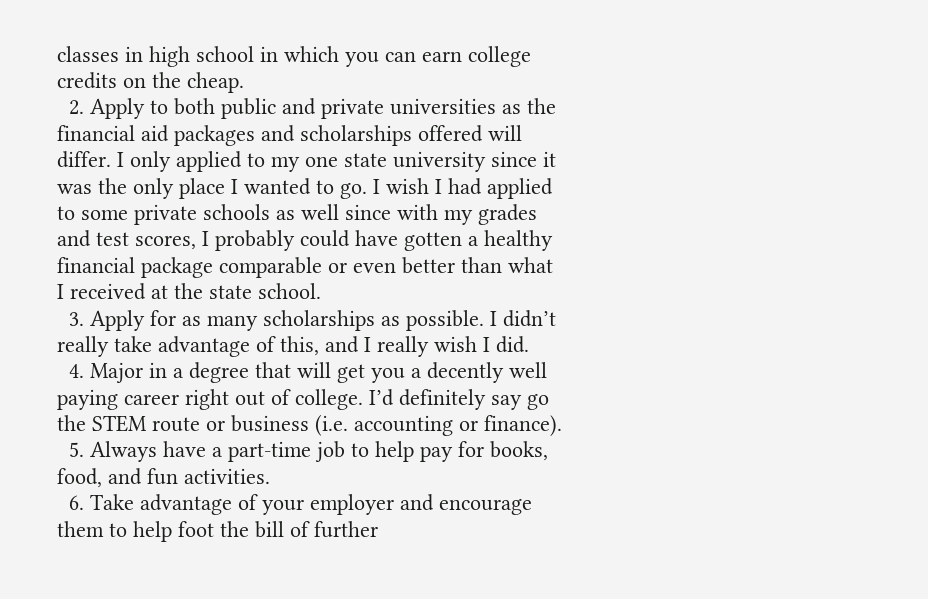classes in high school in which you can earn college credits on the cheap.
  2. Apply to both public and private universities as the financial aid packages and scholarships offered will differ. I only applied to my one state university since it was the only place I wanted to go. I wish I had applied to some private schools as well since with my grades and test scores, I probably could have gotten a healthy financial package comparable or even better than what I received at the state school.
  3. Apply for as many scholarships as possible. I didn’t really take advantage of this, and I really wish I did.
  4. Major in a degree that will get you a decently well paying career right out of college. I’d definitely say go the STEM route or business (i.e. accounting or finance).
  5. Always have a part-time job to help pay for books, food, and fun activities.
  6. Take advantage of your employer and encourage them to help foot the bill of further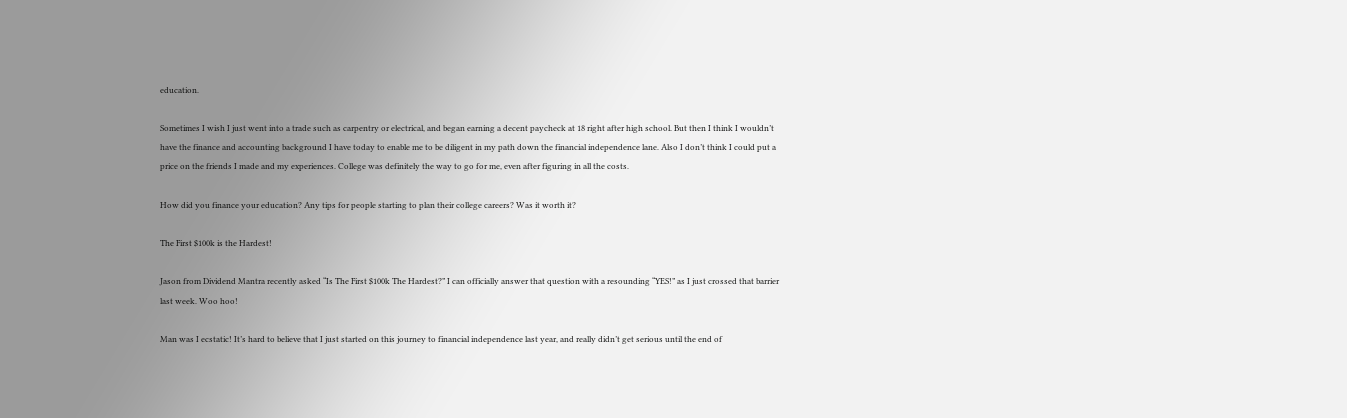education.

Sometimes I wish I just went into a trade such as carpentry or electrical, and began earning a decent paycheck at 18 right after high school. But then I think I wouldn’t have the finance and accounting background I have today to enable me to be diligent in my path down the financial independence lane. Also I don’t think I could put a price on the friends I made and my experiences. College was definitely the way to go for me, even after figuring in all the costs.

How did you finance your education? Any tips for people starting to plan their college careers? Was it worth it?

The First $100k is the Hardest!

Jason from Dividend Mantra recently asked “Is The First $100k The Hardest?” I can officially answer that question with a resounding “YES!” as I just crossed that barrier last week. Woo hoo!

Man was I ecstatic! It’s hard to believe that I just started on this journey to financial independence last year, and really didn’t get serious until the end of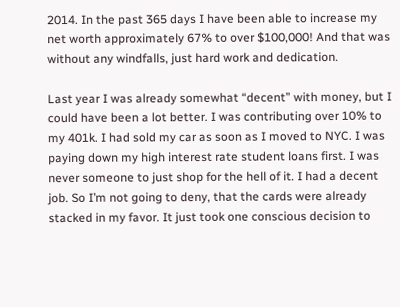2014. In the past 365 days I have been able to increase my net worth approximately 67% to over $100,000! And that was without any windfalls, just hard work and dedication.

Last year I was already somewhat “decent” with money, but I could have been a lot better. I was contributing over 10% to my 401k. I had sold my car as soon as I moved to NYC. I was paying down my high interest rate student loans first. I was never someone to just shop for the hell of it. I had a decent job. So I’m not going to deny, that the cards were already stacked in my favor. It just took one conscious decision to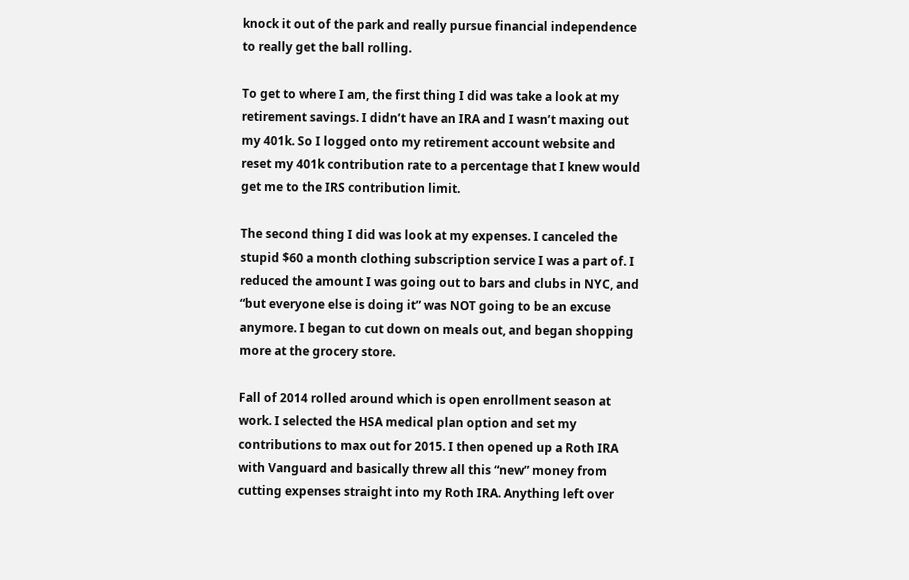knock it out of the park and really pursue financial independence to really get the ball rolling.

To get to where I am, the first thing I did was take a look at my retirement savings. I didn’t have an IRA and I wasn’t maxing out my 401k. So I logged onto my retirement account website and reset my 401k contribution rate to a percentage that I knew would get me to the IRS contribution limit.

The second thing I did was look at my expenses. I canceled the stupid $60 a month clothing subscription service I was a part of. I reduced the amount I was going out to bars and clubs in NYC, and “but everyone else is doing it” was NOT going to be an excuse anymore. I began to cut down on meals out, and began shopping more at the grocery store.

Fall of 2014 rolled around which is open enrollment season at work. I selected the HSA medical plan option and set my contributions to max out for 2015. I then opened up a Roth IRA with Vanguard and basically threw all this “new” money from cutting expenses straight into my Roth IRA. Anything left over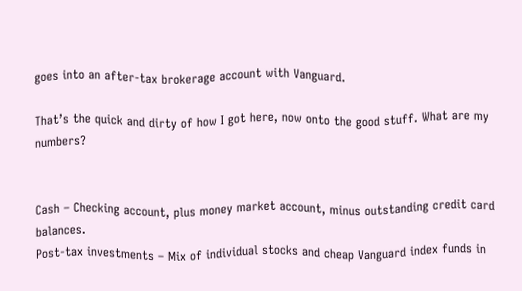goes into an after-tax brokerage account with Vanguard.

That’s the quick and dirty of how I got here, now onto the good stuff. What are my numbers?


Cash – Checking account, plus money market account, minus outstanding credit card balances.
Post-tax investments – Mix of individual stocks and cheap Vanguard index funds in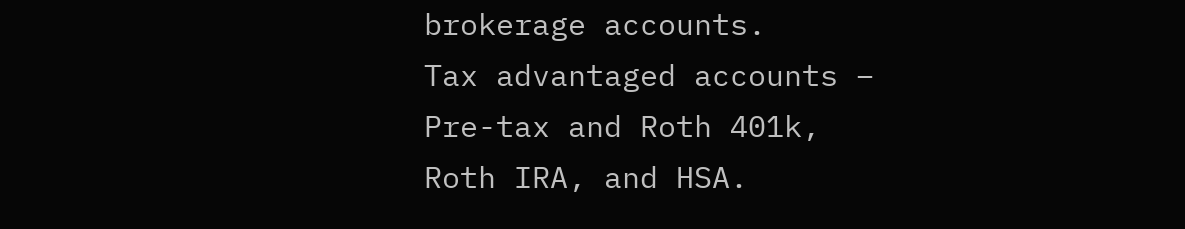brokerage accounts.
Tax advantaged accounts – Pre-tax and Roth 401k, Roth IRA, and HSA.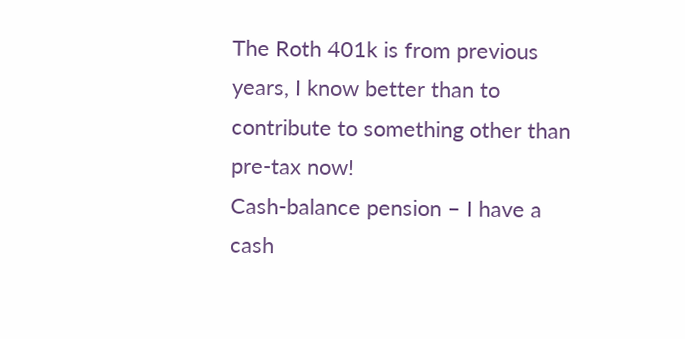The Roth 401k is from previous years, I know better than to contribute to something other than pre-tax now!
Cash-balance pension – I have a cash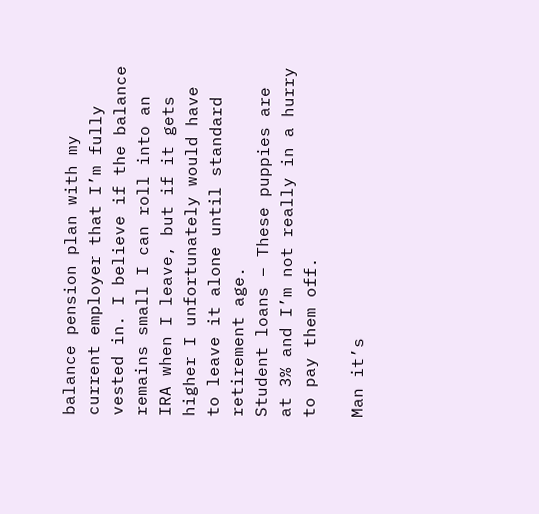balance pension plan with my current employer that I’m fully vested in. I believe if the balance remains small I can roll into an IRA when I leave, but if it gets higher I unfortunately would have to leave it alone until standard retirement age.
Student loans – These puppies are at 3% and I’m not really in a hurry to pay them off.

Man it’s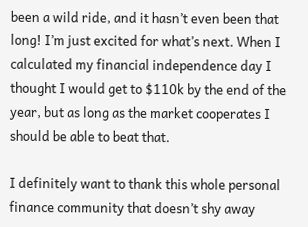been a wild ride, and it hasn’t even been that long! I’m just excited for what’s next. When I calculated my financial independence day I thought I would get to $110k by the end of the year, but as long as the market cooperates I should be able to beat that.

I definitely want to thank this whole personal finance community that doesn’t shy away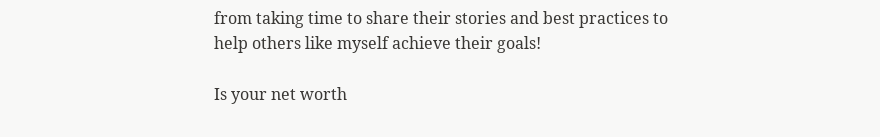from taking time to share their stories and best practices to help others like myself achieve their goals!

Is your net worth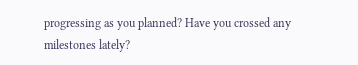progressing as you planned? Have you crossed any milestones lately?